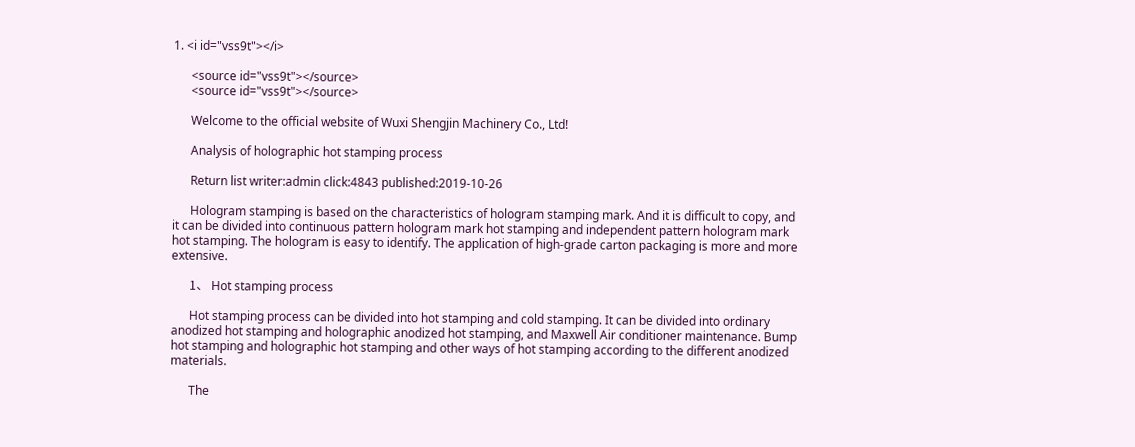1. <i id="vss9t"></i>

      <source id="vss9t"></source>
      <source id="vss9t"></source>

      Welcome to the official website of Wuxi Shengjin Machinery Co., Ltd!

      Analysis of holographic hot stamping process

      Return list writer:admin click:4843 published:2019-10-26

      Hologram stamping is based on the characteristics of hologram stamping mark. And it is difficult to copy, and it can be divided into continuous pattern hologram mark hot stamping and independent pattern hologram mark hot stamping. The hologram is easy to identify. The application of high-grade carton packaging is more and more extensive.

      1、 Hot stamping process

      Hot stamping process can be divided into hot stamping and cold stamping. It can be divided into ordinary anodized hot stamping and holographic anodized hot stamping, and Maxwell Air conditioner maintenance. Bump hot stamping and holographic hot stamping and other ways of hot stamping according to the different anodized materials.

      The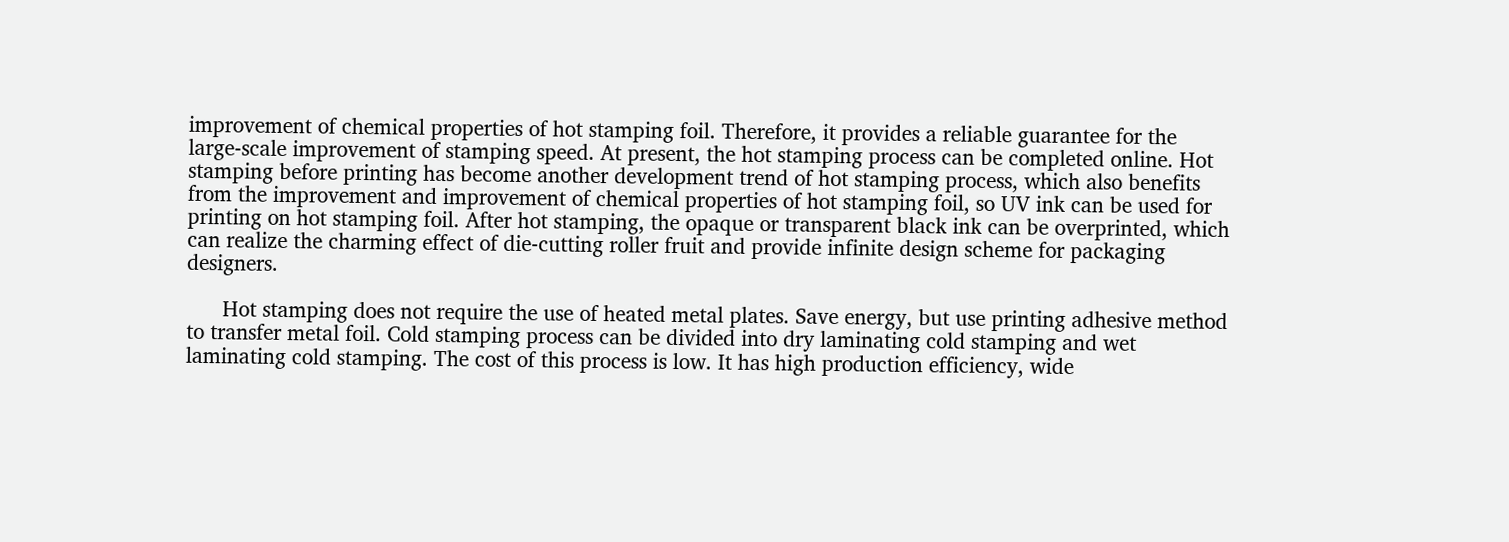improvement of chemical properties of hot stamping foil. Therefore, it provides a reliable guarantee for the large-scale improvement of stamping speed. At present, the hot stamping process can be completed online. Hot stamping before printing has become another development trend of hot stamping process, which also benefits from the improvement and improvement of chemical properties of hot stamping foil, so UV ink can be used for printing on hot stamping foil. After hot stamping, the opaque or transparent black ink can be overprinted, which can realize the charming effect of die-cutting roller fruit and provide infinite design scheme for packaging designers.

      Hot stamping does not require the use of heated metal plates. Save energy, but use printing adhesive method to transfer metal foil. Cold stamping process can be divided into dry laminating cold stamping and wet laminating cold stamping. The cost of this process is low. It has high production efficiency, wide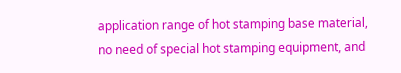application range of hot stamping base material, no need of special hot stamping equipment, and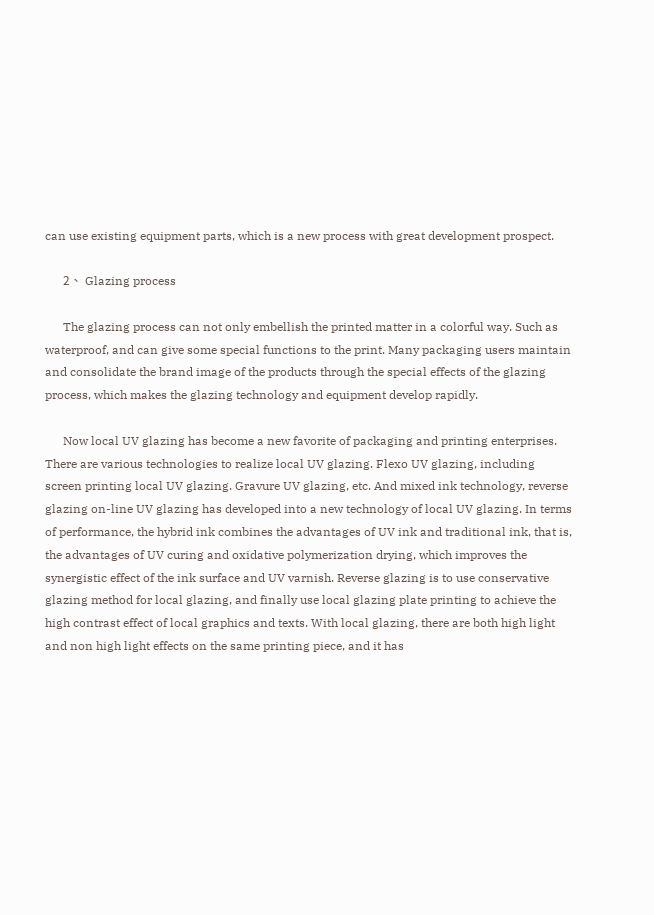can use existing equipment parts, which is a new process with great development prospect.

      2、 Glazing process

      The glazing process can not only embellish the printed matter in a colorful way. Such as waterproof, and can give some special functions to the print. Many packaging users maintain and consolidate the brand image of the products through the special effects of the glazing process, which makes the glazing technology and equipment develop rapidly.

      Now local UV glazing has become a new favorite of packaging and printing enterprises. There are various technologies to realize local UV glazing. Flexo UV glazing, including screen printing local UV glazing. Gravure UV glazing, etc. And mixed ink technology, reverse glazing on-line UV glazing has developed into a new technology of local UV glazing. In terms of performance, the hybrid ink combines the advantages of UV ink and traditional ink, that is, the advantages of UV curing and oxidative polymerization drying, which improves the synergistic effect of the ink surface and UV varnish. Reverse glazing is to use conservative glazing method for local glazing, and finally use local glazing plate printing to achieve the high contrast effect of local graphics and texts. With local glazing, there are both high light and non high light effects on the same printing piece, and it has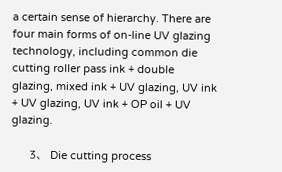a certain sense of hierarchy. There are four main forms of on-line UV glazing technology, including common die cutting roller pass ink + double glazing, mixed ink + UV glazing, UV ink + UV glazing, UV ink + OP oil + UV glazing.

      3、 Die cutting process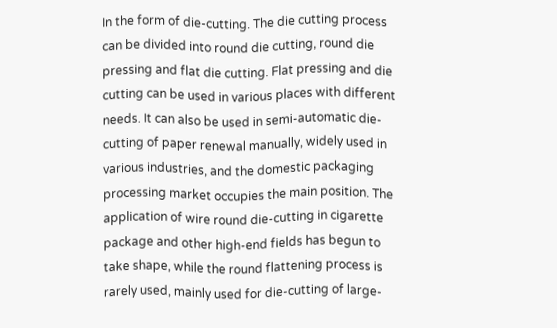In the form of die-cutting. The die cutting process can be divided into round die cutting, round die pressing and flat die cutting. Flat pressing and die cutting can be used in various places with different needs. It can also be used in semi-automatic die-cutting of paper renewal manually, widely used in various industries, and the domestic packaging processing market occupies the main position. The application of wire round die-cutting in cigarette package and other high-end fields has begun to take shape, while the round flattening process is rarely used, mainly used for die-cutting of large-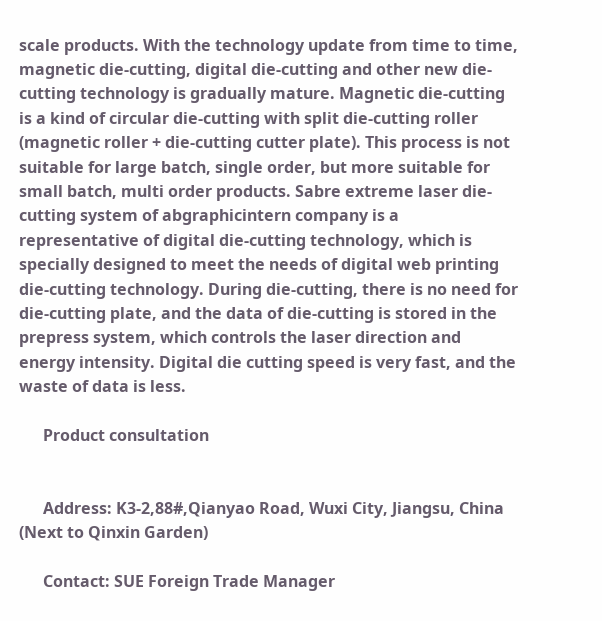scale products. With the technology update from time to time, magnetic die-cutting, digital die-cutting and other new die-cutting technology is gradually mature. Magnetic die-cutting is a kind of circular die-cutting with split die-cutting roller (magnetic roller + die-cutting cutter plate). This process is not suitable for large batch, single order, but more suitable for small batch, multi order products. Sabre extreme laser die-cutting system of abgraphicintern company is a representative of digital die-cutting technology, which is specially designed to meet the needs of digital web printing die-cutting technology. During die-cutting, there is no need for die-cutting plate, and the data of die-cutting is stored in the prepress system, which controls the laser direction and energy intensity. Digital die cutting speed is very fast, and the waste of data is less.

      Product consultation


      Address: K3-2,88#,Qianyao Road, Wuxi City, Jiangsu, China (Next to Qinxin Garden)

      Contact: SUE Foreign Trade Manager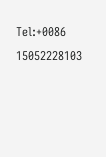Tel:+0086 15052228103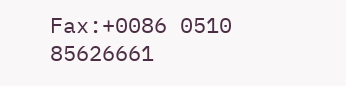Fax:+0086 0510 85626661